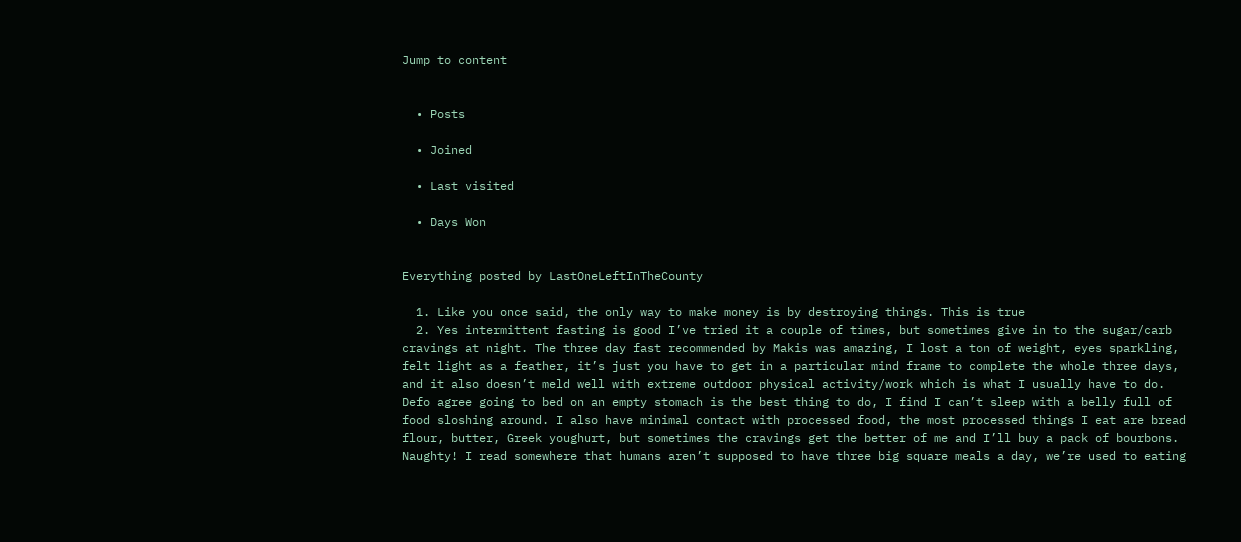Jump to content


  • Posts

  • Joined

  • Last visited

  • Days Won


Everything posted by LastOneLeftInTheCounty

  1. Like you once said, the only way to make money is by destroying things. This is true
  2. Yes intermittent fasting is good I’ve tried it a couple of times, but sometimes give in to the sugar/carb cravings at night. The three day fast recommended by Makis was amazing, I lost a ton of weight, eyes sparkling, felt light as a feather, it’s just you have to get in a particular mind frame to complete the whole three days, and it also doesn’t meld well with extreme outdoor physical activity/work which is what I usually have to do. Defo agree going to bed on an empty stomach is the best thing to do, I find I can’t sleep with a belly full of food sloshing around. I also have minimal contact with processed food, the most processed things I eat are bread flour, butter, Greek youghurt, but sometimes the cravings get the better of me and I’ll buy a pack of bourbons. Naughty! I read somewhere that humans aren’t supposed to have three big square meals a day, we’re used to eating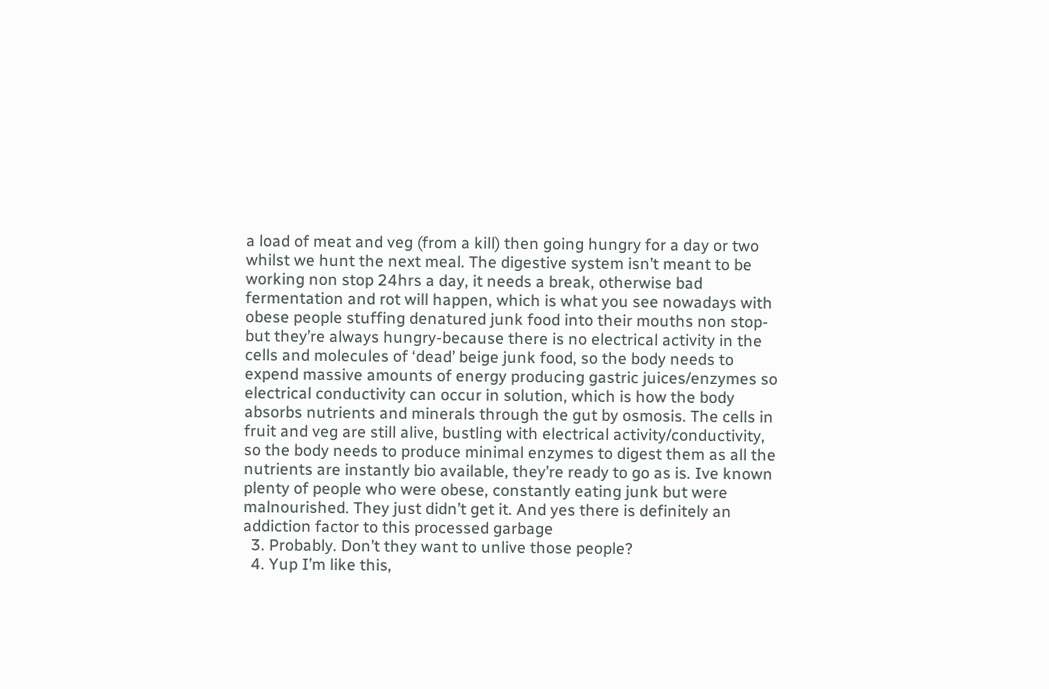a load of meat and veg (from a kill) then going hungry for a day or two whilst we hunt the next meal. The digestive system isn’t meant to be working non stop 24hrs a day, it needs a break, otherwise bad fermentation and rot will happen, which is what you see nowadays with obese people stuffing denatured junk food into their mouths non stop-but they’re always hungry-because there is no electrical activity in the cells and molecules of ‘dead’ beige junk food, so the body needs to expend massive amounts of energy producing gastric juices/enzymes so electrical conductivity can occur in solution, which is how the body absorbs nutrients and minerals through the gut by osmosis. The cells in fruit and veg are still alive, bustling with electrical activity/conductivity, so the body needs to produce minimal enzymes to digest them as all the nutrients are instantly bio available, they’re ready to go as is. Ive known plenty of people who were obese, constantly eating junk but were malnourished. They just didn’t get it. And yes there is definitely an addiction factor to this processed garbage
  3. Probably. Don’t they want to unlive those people?
  4. Yup I’m like this,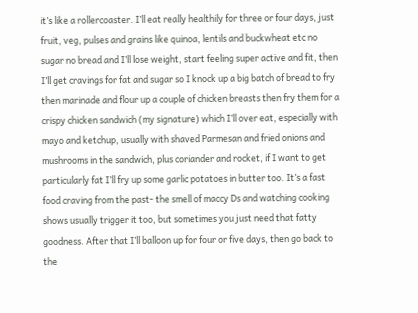it’s like a rollercoaster. I’ll eat really healthily for three or four days, just fruit, veg, pulses and grains like quinoa, lentils and buckwheat etc no sugar no bread and I’ll lose weight, start feeling super active and fit, then I’ll get cravings for fat and sugar so I knock up a big batch of bread to fry then marinade and flour up a couple of chicken breasts then fry them for a crispy chicken sandwich (my signature) which I’ll over eat, especially with mayo and ketchup, usually with shaved Parmesan and fried onions and mushrooms in the sandwich, plus coriander and rocket, if I want to get particularly fat I’ll fry up some garlic potatoes in butter too. It’s a fast food craving from the past- the smell of maccy Ds and watching cooking shows usually trigger it too, but sometimes you just need that fatty goodness. After that I’ll balloon up for four or five days, then go back to the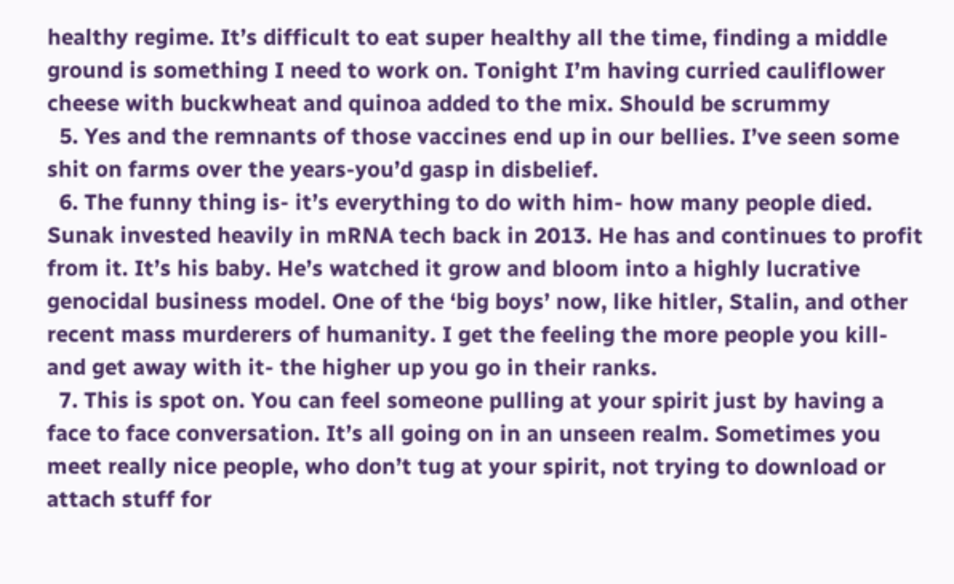healthy regime. It’s difficult to eat super healthy all the time, finding a middle ground is something I need to work on. Tonight I’m having curried cauliflower cheese with buckwheat and quinoa added to the mix. Should be scrummy
  5. Yes and the remnants of those vaccines end up in our bellies. I’ve seen some shit on farms over the years-you’d gasp in disbelief.
  6. The funny thing is- it’s everything to do with him- how many people died. Sunak invested heavily in mRNA tech back in 2013. He has and continues to profit from it. It’s his baby. He’s watched it grow and bloom into a highly lucrative genocidal business model. One of the ‘big boys’ now, like hitler, Stalin, and other recent mass murderers of humanity. I get the feeling the more people you kill- and get away with it- the higher up you go in their ranks.
  7. This is spot on. You can feel someone pulling at your spirit just by having a face to face conversation. It’s all going on in an unseen realm. Sometimes you meet really nice people, who don’t tug at your spirit, not trying to download or attach stuff for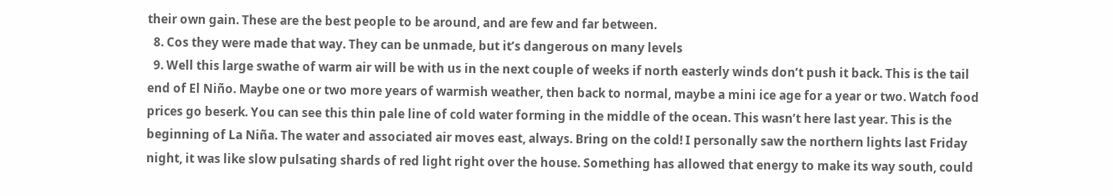their own gain. These are the best people to be around, and are few and far between.
  8. Cos they were made that way. They can be unmade, but it’s dangerous on many levels
  9. Well this large swathe of warm air will be with us in the next couple of weeks if north easterly winds don’t push it back. This is the tail end of El Niño. Maybe one or two more years of warmish weather, then back to normal, maybe a mini ice age for a year or two. Watch food prices go beserk. You can see this thin pale line of cold water forming in the middle of the ocean. This wasn’t here last year. This is the beginning of La Niña. The water and associated air moves east, always. Bring on the cold! I personally saw the northern lights last Friday night, it was like slow pulsating shards of red light right over the house. Something has allowed that energy to make its way south, could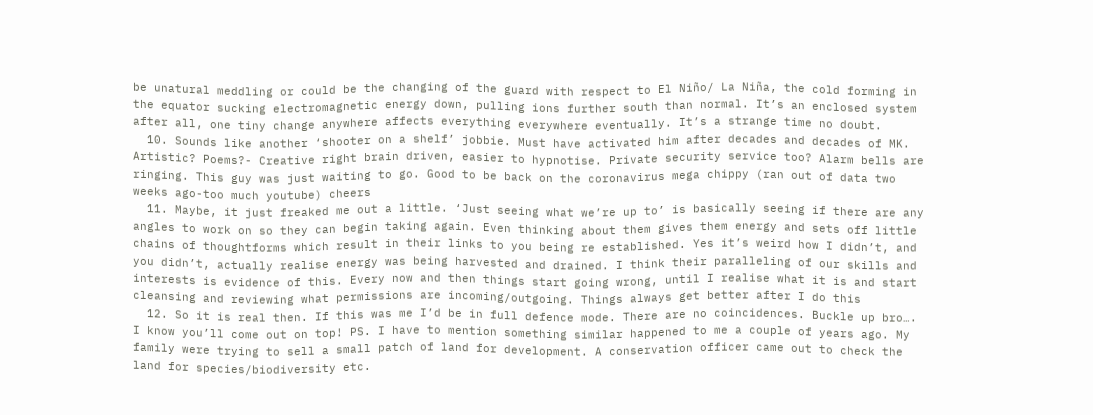be unatural meddling or could be the changing of the guard with respect to El Niño/ La Niña, the cold forming in the equator sucking electromagnetic energy down, pulling ions further south than normal. It’s an enclosed system after all, one tiny change anywhere affects everything everywhere eventually. It’s a strange time no doubt.
  10. Sounds like another ‘shooter on a shelf’ jobbie. Must have activated him after decades and decades of MK. Artistic? Poems?- Creative right brain driven, easier to hypnotise. Private security service too? Alarm bells are ringing. This guy was just waiting to go. Good to be back on the coronavirus mega chippy (ran out of data two weeks ago-too much youtube) cheers
  11. Maybe, it just freaked me out a little. ‘Just seeing what we’re up to’ is basically seeing if there are any angles to work on so they can begin taking again. Even thinking about them gives them energy and sets off little chains of thoughtforms which result in their links to you being re established. Yes it’s weird how I didn’t, and you didn’t, actually realise energy was being harvested and drained. I think their paralleling of our skills and interests is evidence of this. Every now and then things start going wrong, until I realise what it is and start cleansing and reviewing what permissions are incoming/outgoing. Things always get better after I do this
  12. So it is real then. If this was me I’d be in full defence mode. There are no coincidences. Buckle up bro…. I know you’ll come out on top! PS. I have to mention something similar happened to me a couple of years ago. My family were trying to sell a small patch of land for development. A conservation officer came out to check the land for species/biodiversity etc.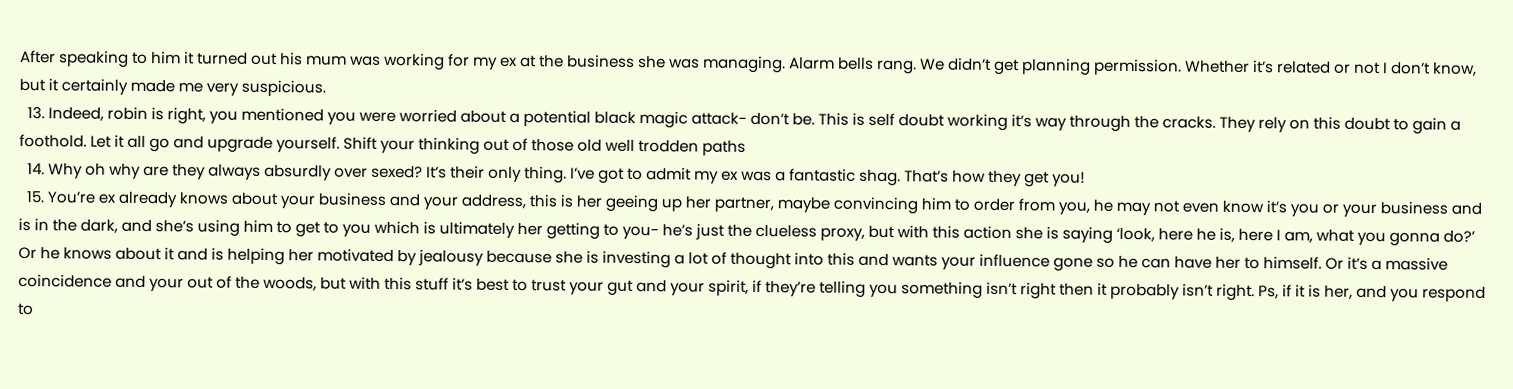After speaking to him it turned out his mum was working for my ex at the business she was managing. Alarm bells rang. We didn’t get planning permission. Whether it’s related or not I don’t know, but it certainly made me very suspicious.
  13. Indeed, robin is right, you mentioned you were worried about a potential black magic attack- don’t be. This is self doubt working it’s way through the cracks. They rely on this doubt to gain a foothold. Let it all go and upgrade yourself. Shift your thinking out of those old well trodden paths
  14. Why oh why are they always absurdly over sexed? It’s their only thing. I’ve got to admit my ex was a fantastic shag. That’s how they get you!
  15. You’re ex already knows about your business and your address, this is her geeing up her partner, maybe convincing him to order from you, he may not even know it’s you or your business and is in the dark, and she’s using him to get to you which is ultimately her getting to you- he’s just the clueless proxy, but with this action she is saying ‘look, here he is, here I am, what you gonna do?’ Or he knows about it and is helping her motivated by jealousy because she is investing a lot of thought into this and wants your influence gone so he can have her to himself. Or it’s a massive coincidence and your out of the woods, but with this stuff it’s best to trust your gut and your spirit, if they’re telling you something isn’t right then it probably isn’t right. Ps, if it is her, and you respond to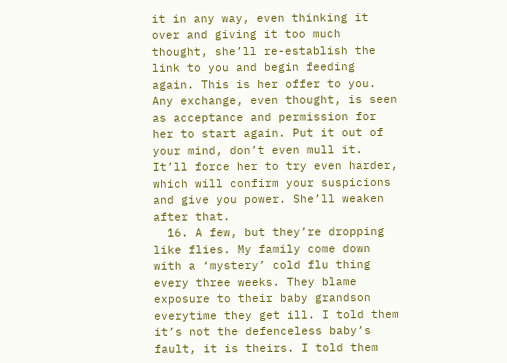it in any way, even thinking it over and giving it too much thought, she’ll re-establish the link to you and begin feeding again. This is her offer to you. Any exchange, even thought, is seen as acceptance and permission for her to start again. Put it out of your mind, don’t even mull it. It’ll force her to try even harder, which will confirm your suspicions and give you power. She’ll weaken after that.
  16. A few, but they’re dropping like flies. My family come down with a ‘mystery’ cold flu thing every three weeks. They blame exposure to their baby grandson everytime they get ill. I told them it’s not the defenceless baby’s fault, it is theirs. I told them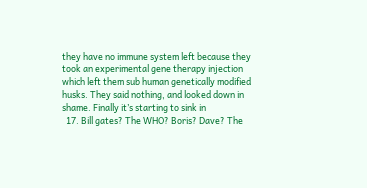they have no immune system left because they took an experimental gene therapy injection which left them sub human genetically modified husks. They said nothing, and looked down in shame. Finally it’s starting to sink in
  17. Bill gates? The WHO? Boris? Dave? The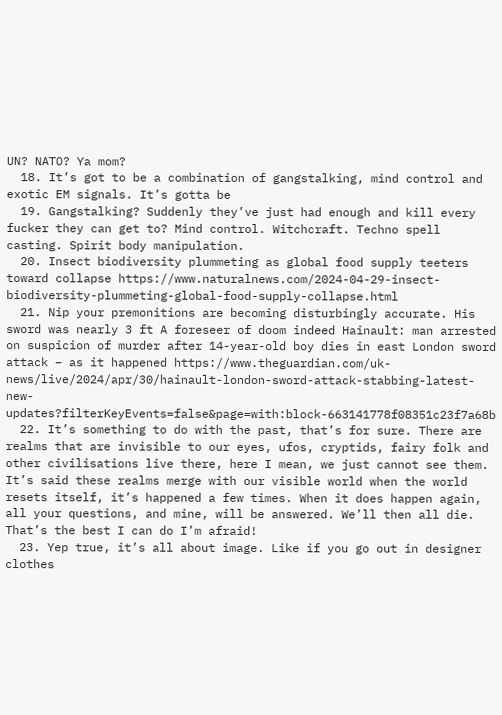UN? NATO? Ya mom?
  18. It’s got to be a combination of gangstalking, mind control and exotic EM signals. It’s gotta be
  19. Gangstalking? Suddenly they’ve just had enough and kill every fucker they can get to? Mind control. Witchcraft. Techno spell casting. Spirit body manipulation.
  20. Insect biodiversity plummeting as global food supply teeters toward collapse https://www.naturalnews.com/2024-04-29-insect-biodiversity-plummeting-global-food-supply-collapse.html
  21. Nip your premonitions are becoming disturbingly accurate. His sword was nearly 3 ft A foreseer of doom indeed Hainault: man arrested on suspicion of murder after 14-year-old boy dies in east London sword attack – as it happened https://www.theguardian.com/uk-news/live/2024/apr/30/hainault-london-sword-attack-stabbing-latest-new-updates?filterKeyEvents=false&page=with:block-663141778f08351c23f7a68b
  22. It’s something to do with the past, that’s for sure. There are realms that are invisible to our eyes, ufos, cryptids, fairy folk and other civilisations live there, here I mean, we just cannot see them. It’s said these realms merge with our visible world when the world resets itself, it’s happened a few times. When it does happen again, all your questions, and mine, will be answered. We’ll then all die. That’s the best I can do I’m afraid!
  23. Yep true, it’s all about image. Like if you go out in designer clothes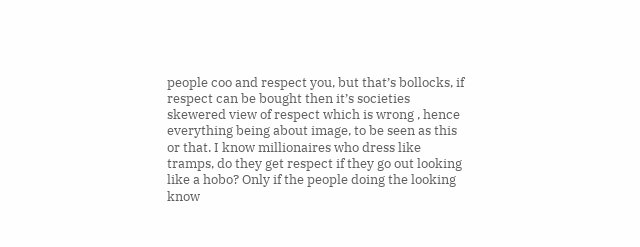people coo and respect you, but that’s bollocks, if respect can be bought then it’s societies skewered view of respect which is wrong , hence everything being about image, to be seen as this or that. I know millionaires who dress like tramps, do they get respect if they go out looking like a hobo? Only if the people doing the looking know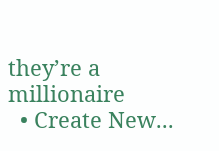they’re a millionaire
  • Create New...